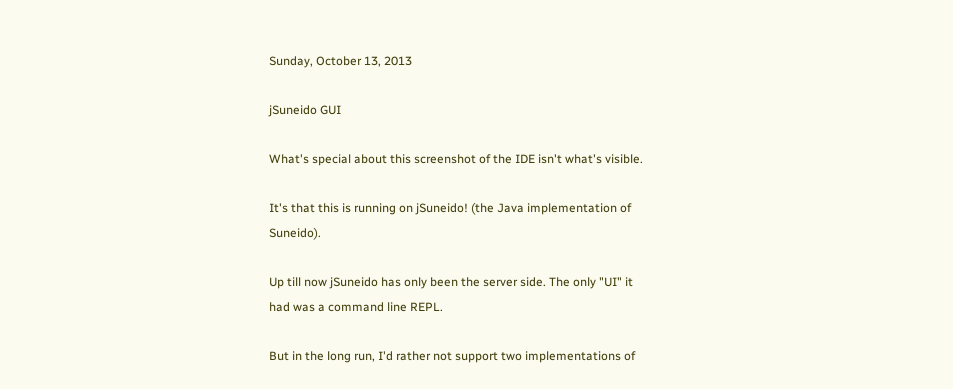Sunday, October 13, 2013

jSuneido GUI

What's special about this screenshot of the IDE isn't what's visible.

It's that this is running on jSuneido! (the Java implementation of Suneido).

Up till now jSuneido has only been the server side. The only "UI" it had was a command line REPL.

But in the long run, I'd rather not support two implementations of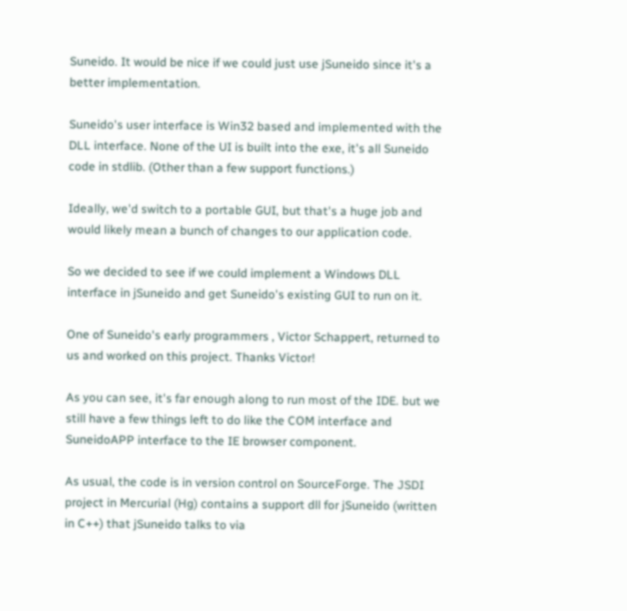Suneido. It would be nice if we could just use jSuneido since it's a better implementation.

Suneido's user interface is Win32 based and implemented with the DLL interface. None of the UI is built into the exe, it's all Suneido code in stdlib. (Other than a few support functions.)

Ideally, we'd switch to a portable GUI, but that's a huge job and would likely mean a bunch of changes to our application code.

So we decided to see if we could implement a Windows DLL interface in jSuneido and get Suneido's existing GUI to run on it.

One of Suneido's early programmers , Victor Schappert, returned to us and worked on this project. Thanks Victor!

As you can see, it's far enough along to run most of the IDE. but we still have a few things left to do like the COM interface and SuneidoAPP interface to the IE browser component.

As usual, the code is in version control on SourceForge. The JSDI project in Mercurial (Hg) contains a support dll for jSuneido (written in C++) that jSuneido talks to via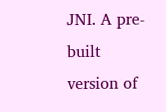JNI. A pre-built version of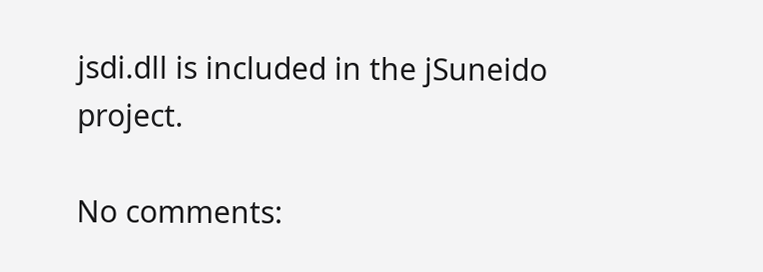jsdi.dll is included in the jSuneido project.

No comments: